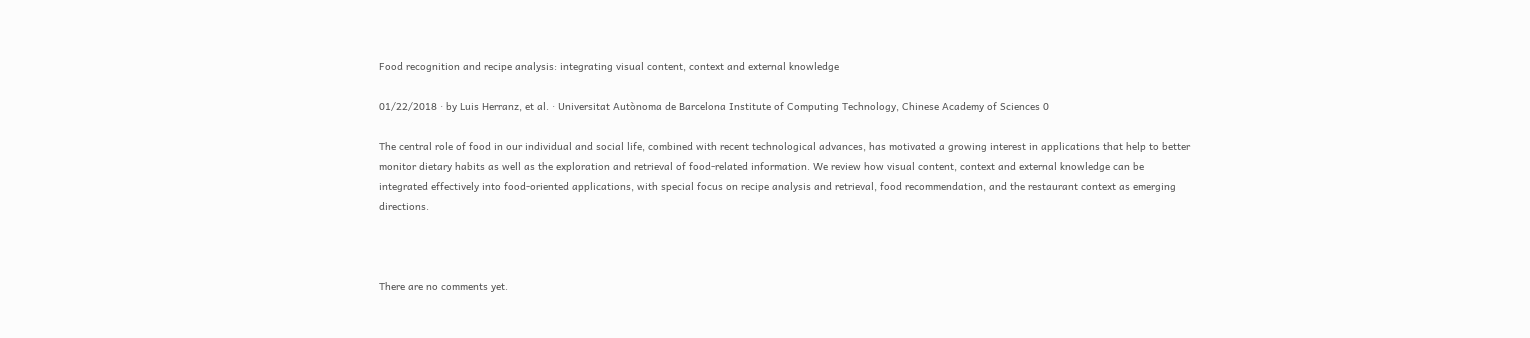Food recognition and recipe analysis: integrating visual content, context and external knowledge

01/22/2018 ∙ by Luis Herranz, et al. ∙ Universitat Autònoma de Barcelona Institute of Computing Technology, Chinese Academy of Sciences 0

The central role of food in our individual and social life, combined with recent technological advances, has motivated a growing interest in applications that help to better monitor dietary habits as well as the exploration and retrieval of food-related information. We review how visual content, context and external knowledge can be integrated effectively into food-oriented applications, with special focus on recipe analysis and retrieval, food recommendation, and the restaurant context as emerging directions.



There are no comments yet.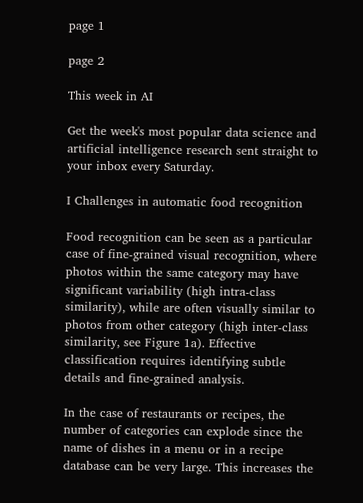page 1

page 2

This week in AI

Get the week's most popular data science and artificial intelligence research sent straight to your inbox every Saturday.

I Challenges in automatic food recognition

Food recognition can be seen as a particular case of fine-grained visual recognition, where photos within the same category may have significant variability (high intra-class similarity), while are often visually similar to photos from other category (high inter-class similarity, see Figure 1a). Effective classification requires identifying subtle details and fine-grained analysis.

In the case of restaurants or recipes, the number of categories can explode since the name of dishes in a menu or in a recipe database can be very large. This increases the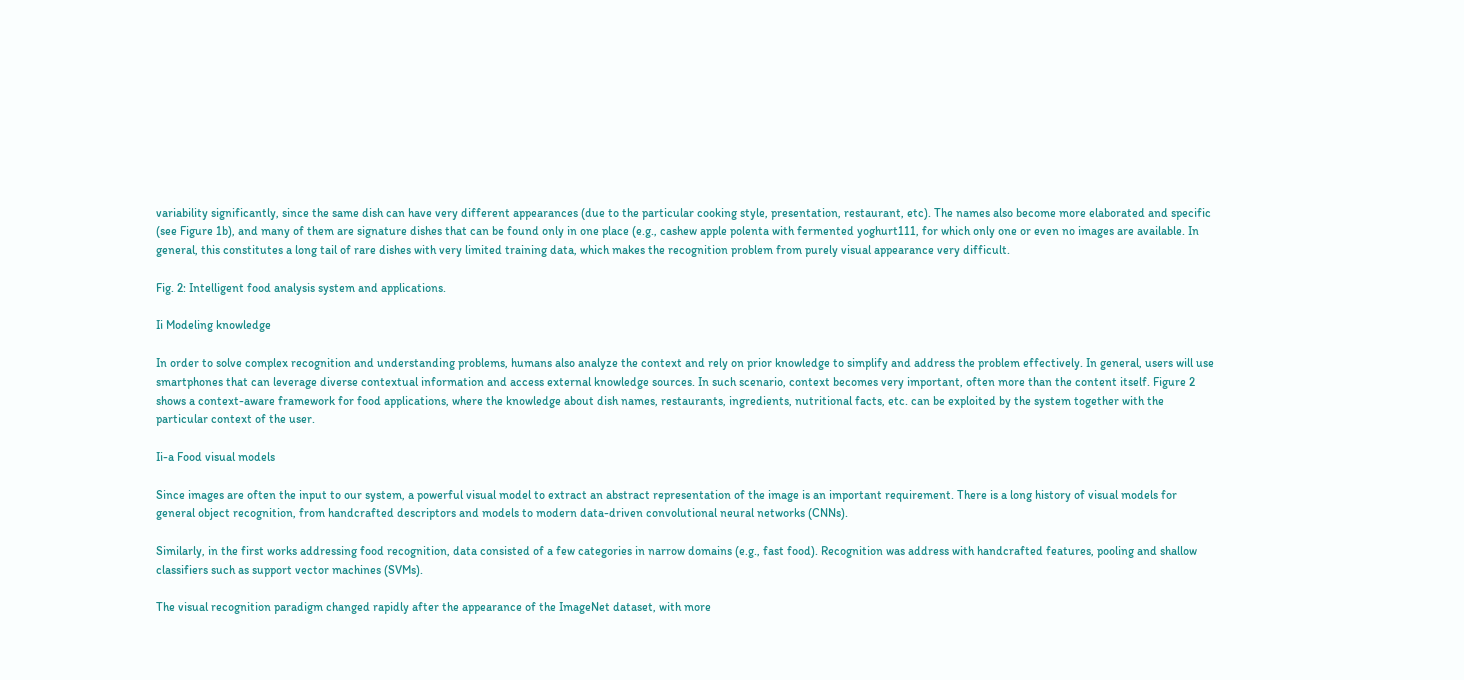variability significantly, since the same dish can have very different appearances (due to the particular cooking style, presentation, restaurant, etc). The names also become more elaborated and specific (see Figure 1b), and many of them are signature dishes that can be found only in one place (e.g., cashew apple polenta with fermented yoghurt111, for which only one or even no images are available. In general, this constitutes a long tail of rare dishes with very limited training data, which makes the recognition problem from purely visual appearance very difficult.

Fig. 2: Intelligent food analysis system and applications.

Ii Modeling knowledge

In order to solve complex recognition and understanding problems, humans also analyze the context and rely on prior knowledge to simplify and address the problem effectively. In general, users will use smartphones that can leverage diverse contextual information and access external knowledge sources. In such scenario, context becomes very important, often more than the content itself. Figure 2 shows a context-aware framework for food applications, where the knowledge about dish names, restaurants, ingredients, nutritional facts, etc. can be exploited by the system together with the particular context of the user.

Ii-a Food visual models

Since images are often the input to our system, a powerful visual model to extract an abstract representation of the image is an important requirement. There is a long history of visual models for general object recognition, from handcrafted descriptors and models to modern data-driven convolutional neural networks (CNNs).

Similarly, in the first works addressing food recognition, data consisted of a few categories in narrow domains (e.g., fast food). Recognition was address with handcrafted features, pooling and shallow classifiers such as support vector machines (SVMs).

The visual recognition paradigm changed rapidly after the appearance of the ImageNet dataset, with more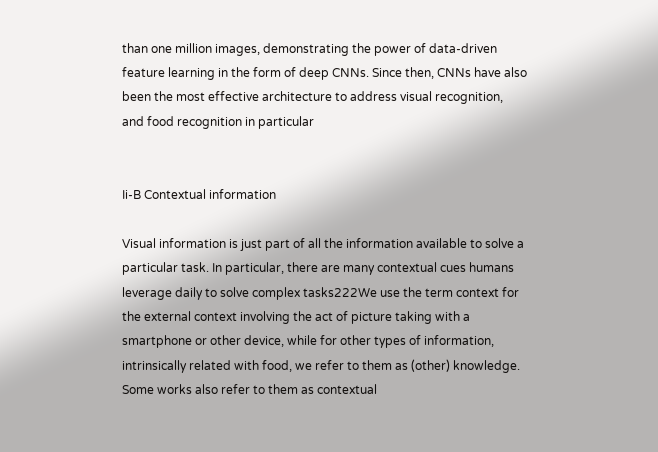than one million images, demonstrating the power of data-driven feature learning in the form of deep CNNs. Since then, CNNs have also been the most effective architecture to address visual recognition, and food recognition in particular


Ii-B Contextual information

Visual information is just part of all the information available to solve a particular task. In particular, there are many contextual cues humans leverage daily to solve complex tasks222We use the term context for the external context involving the act of picture taking with a smartphone or other device, while for other types of information, intrinsically related with food, we refer to them as (other) knowledge. Some works also refer to them as contextual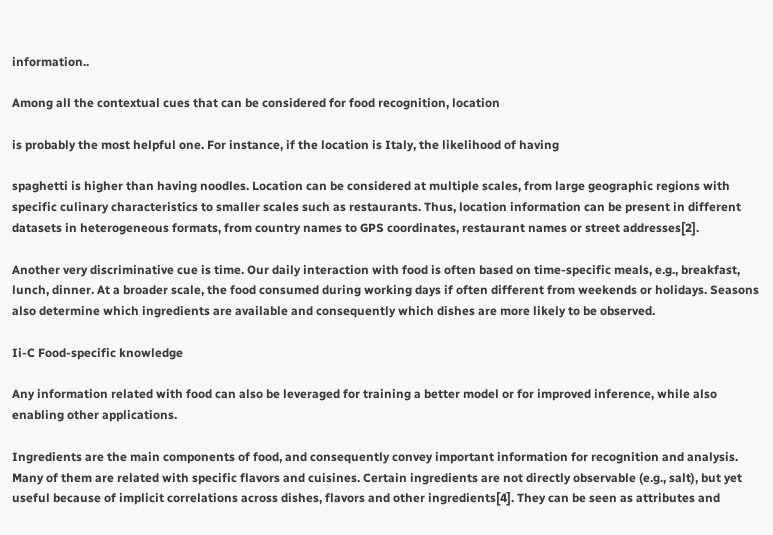information..

Among all the contextual cues that can be considered for food recognition, location

is probably the most helpful one. For instance, if the location is Italy, the likelihood of having

spaghetti is higher than having noodles. Location can be considered at multiple scales, from large geographic regions with specific culinary characteristics to smaller scales such as restaurants. Thus, location information can be present in different datasets in heterogeneous formats, from country names to GPS coordinates, restaurant names or street addresses[2].

Another very discriminative cue is time. Our daily interaction with food is often based on time-specific meals, e.g., breakfast, lunch, dinner. At a broader scale, the food consumed during working days if often different from weekends or holidays. Seasons also determine which ingredients are available and consequently which dishes are more likely to be observed.

Ii-C Food-specific knowledge

Any information related with food can also be leveraged for training a better model or for improved inference, while also enabling other applications.

Ingredients are the main components of food, and consequently convey important information for recognition and analysis. Many of them are related with specific flavors and cuisines. Certain ingredients are not directly observable (e.g., salt), but yet useful because of implicit correlations across dishes, flavors and other ingredients[4]. They can be seen as attributes and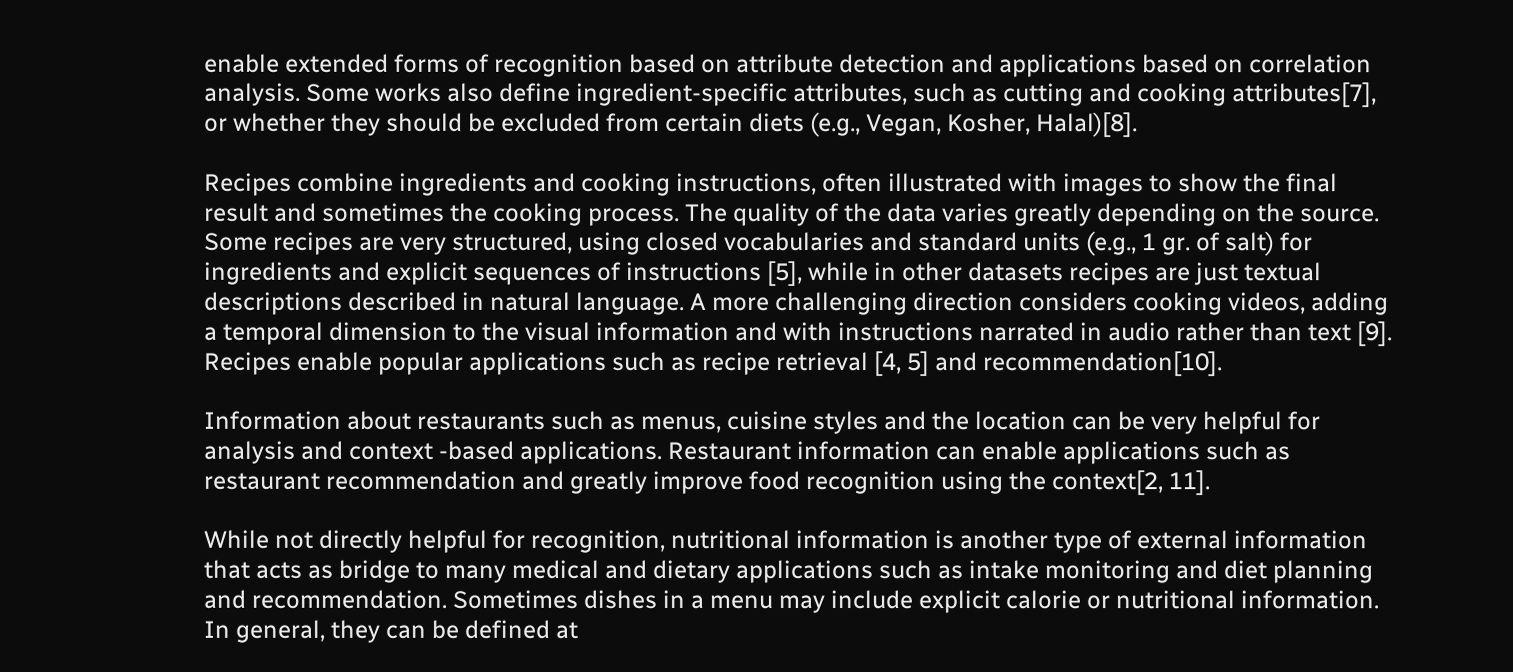enable extended forms of recognition based on attribute detection and applications based on correlation analysis. Some works also define ingredient-specific attributes, such as cutting and cooking attributes[7], or whether they should be excluded from certain diets (e.g., Vegan, Kosher, Halal)[8].

Recipes combine ingredients and cooking instructions, often illustrated with images to show the final result and sometimes the cooking process. The quality of the data varies greatly depending on the source. Some recipes are very structured, using closed vocabularies and standard units (e.g., 1 gr. of salt) for ingredients and explicit sequences of instructions [5], while in other datasets recipes are just textual descriptions described in natural language. A more challenging direction considers cooking videos, adding a temporal dimension to the visual information and with instructions narrated in audio rather than text [9]. Recipes enable popular applications such as recipe retrieval [4, 5] and recommendation[10].

Information about restaurants such as menus, cuisine styles and the location can be very helpful for analysis and context -based applications. Restaurant information can enable applications such as restaurant recommendation and greatly improve food recognition using the context[2, 11].

While not directly helpful for recognition, nutritional information is another type of external information that acts as bridge to many medical and dietary applications such as intake monitoring and diet planning and recommendation. Sometimes dishes in a menu may include explicit calorie or nutritional information. In general, they can be defined at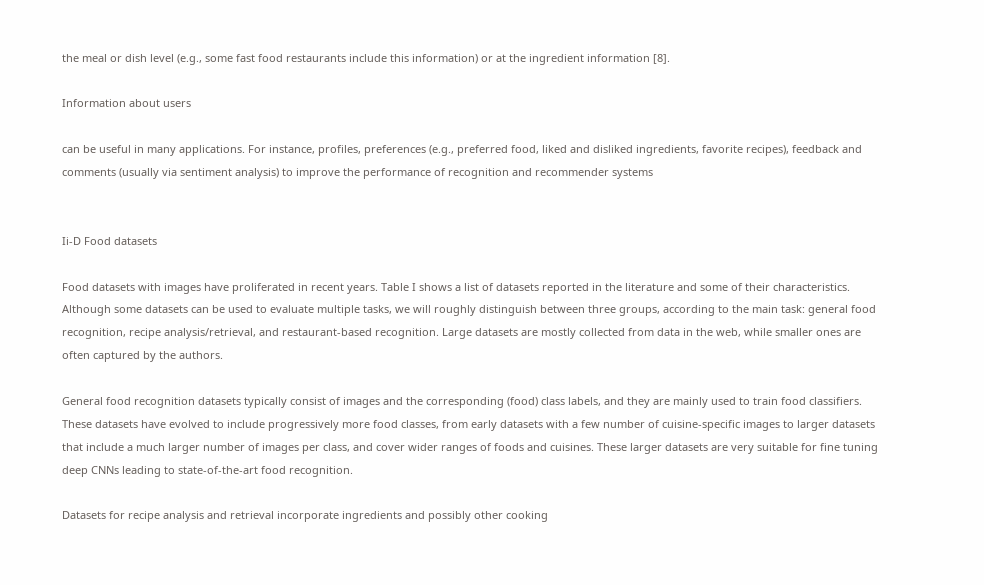the meal or dish level (e.g., some fast food restaurants include this information) or at the ingredient information [8].

Information about users

can be useful in many applications. For instance, profiles, preferences (e.g., preferred food, liked and disliked ingredients, favorite recipes), feedback and comments (usually via sentiment analysis) to improve the performance of recognition and recommender systems


Ii-D Food datasets

Food datasets with images have proliferated in recent years. Table I shows a list of datasets reported in the literature and some of their characteristics. Although some datasets can be used to evaluate multiple tasks, we will roughly distinguish between three groups, according to the main task: general food recognition, recipe analysis/retrieval, and restaurant-based recognition. Large datasets are mostly collected from data in the web, while smaller ones are often captured by the authors.

General food recognition datasets typically consist of images and the corresponding (food) class labels, and they are mainly used to train food classifiers. These datasets have evolved to include progressively more food classes, from early datasets with a few number of cuisine-specific images to larger datasets that include a much larger number of images per class, and cover wider ranges of foods and cuisines. These larger datasets are very suitable for fine tuning deep CNNs leading to state-of-the-art food recognition.

Datasets for recipe analysis and retrieval incorporate ingredients and possibly other cooking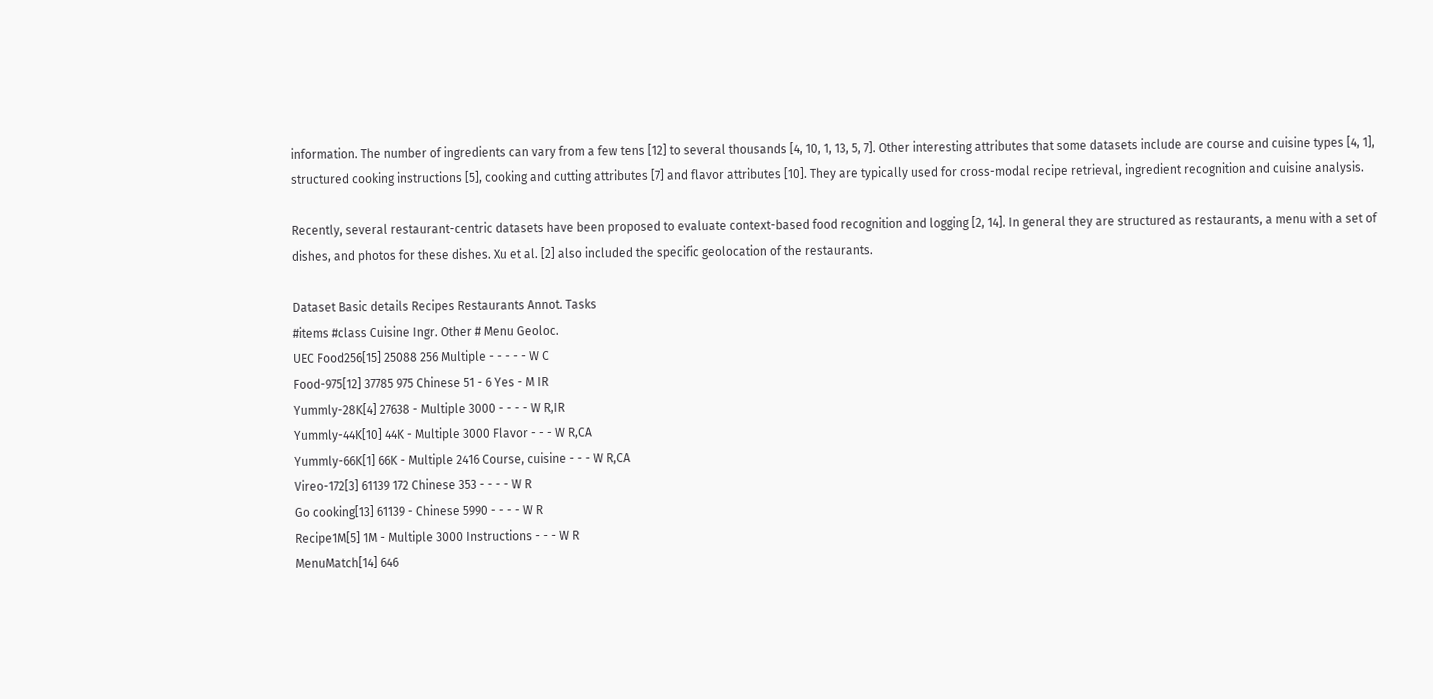information. The number of ingredients can vary from a few tens [12] to several thousands [4, 10, 1, 13, 5, 7]. Other interesting attributes that some datasets include are course and cuisine types [4, 1], structured cooking instructions [5], cooking and cutting attributes [7] and flavor attributes [10]. They are typically used for cross-modal recipe retrieval, ingredient recognition and cuisine analysis.

Recently, several restaurant-centric datasets have been proposed to evaluate context-based food recognition and logging [2, 14]. In general they are structured as restaurants, a menu with a set of dishes, and photos for these dishes. Xu et al. [2] also included the specific geolocation of the restaurants.

Dataset Basic details Recipes Restaurants Annot. Tasks
#items #class Cuisine Ingr. Other # Menu Geoloc.
UEC Food256[15] 25088 256 Multiple - - - - - W C
Food-975[12] 37785 975 Chinese 51 - 6 Yes - M IR
Yummly-28K[4] 27638 - Multiple 3000 - - - - W R,IR
Yummly-44K[10] 44K - Multiple 3000 Flavor - - - W R,CA
Yummly-66K[1] 66K - Multiple 2416 Course, cuisine - - - W R,CA
Vireo-172[3] 61139 172 Chinese 353 - - - - W R
Go cooking[13] 61139 - Chinese 5990 - - - - W R
Recipe1M[5] 1M - Multiple 3000 Instructions - - - W R
MenuMatch[14] 646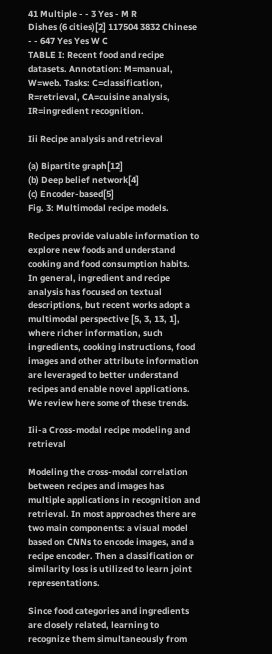41 Multiple - - 3 Yes - M R
Dishes (6 cities)[2] 117504 3832 Chinese - - 647 Yes Yes W C
TABLE I: Recent food and recipe datasets. Annotation: M=manual, W=web. Tasks: C=classification, R=retrieval, CA=cuisine analysis, IR=ingredient recognition.

Iii Recipe analysis and retrieval

(a) Bipartite graph[12]
(b) Deep belief network[4]
(c) Encoder-based[5]
Fig. 3: Multimodal recipe models.

Recipes provide valuable information to explore new foods and understand cooking and food consumption habits. In general, ingredient and recipe analysis has focused on textual descriptions, but recent works adopt a multimodal perspective [5, 3, 13, 1], where richer information, such ingredients, cooking instructions, food images and other attribute information are leveraged to better understand recipes and enable novel applications. We review here some of these trends.

Iii-a Cross-modal recipe modeling and retrieval

Modeling the cross-modal correlation between recipes and images has multiple applications in recognition and retrieval. In most approaches there are two main components: a visual model based on CNNs to encode images, and a recipe encoder. Then a classification or similarity loss is utilized to learn joint representations.

Since food categories and ingredients are closely related, learning to recognize them simultaneously from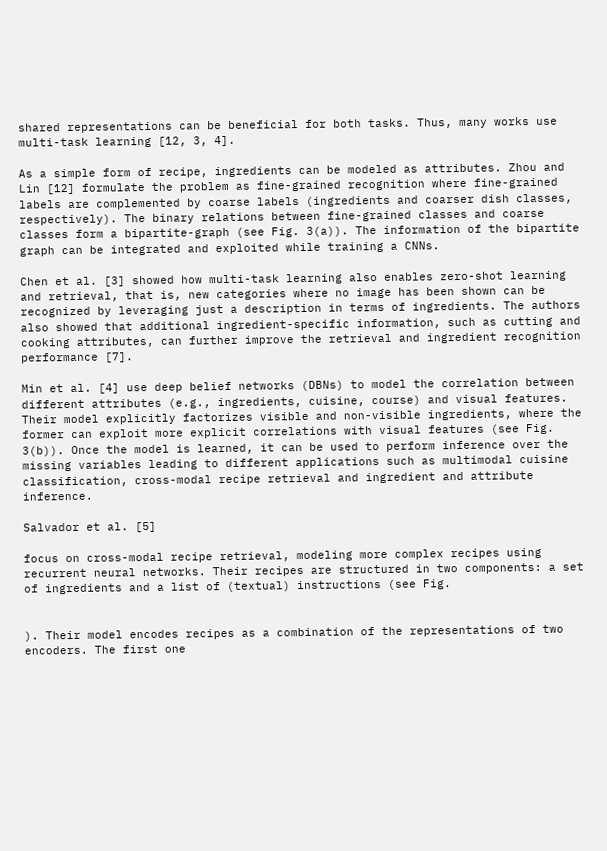shared representations can be beneficial for both tasks. Thus, many works use multi-task learning [12, 3, 4].

As a simple form of recipe, ingredients can be modeled as attributes. Zhou and Lin [12] formulate the problem as fine-grained recognition where fine-grained labels are complemented by coarse labels (ingredients and coarser dish classes, respectively). The binary relations between fine-grained classes and coarse classes form a bipartite-graph (see Fig. 3(a)). The information of the bipartite graph can be integrated and exploited while training a CNNs.

Chen et al. [3] showed how multi-task learning also enables zero-shot learning and retrieval, that is, new categories where no image has been shown can be recognized by leveraging just a description in terms of ingredients. The authors also showed that additional ingredient-specific information, such as cutting and cooking attributes, can further improve the retrieval and ingredient recognition performance [7].

Min et al. [4] use deep belief networks (DBNs) to model the correlation between different attributes (e.g., ingredients, cuisine, course) and visual features. Their model explicitly factorizes visible and non-visible ingredients, where the former can exploit more explicit correlations with visual features (see Fig. 3(b)). Once the model is learned, it can be used to perform inference over the missing variables leading to different applications such as multimodal cuisine classification, cross-modal recipe retrieval and ingredient and attribute inference.

Salvador et al. [5]

focus on cross-modal recipe retrieval, modeling more complex recipes using recurrent neural networks. Their recipes are structured in two components: a set of ingredients and a list of (textual) instructions (see Fig.


). Their model encodes recipes as a combination of the representations of two encoders. The first one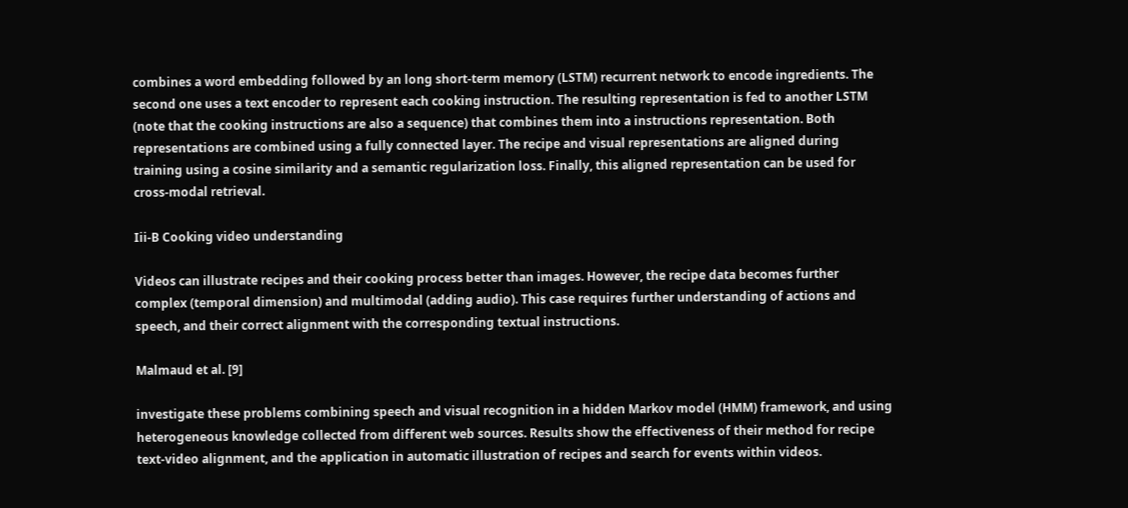combines a word embedding followed by an long short-term memory (LSTM) recurrent network to encode ingredients. The second one uses a text encoder to represent each cooking instruction. The resulting representation is fed to another LSTM (note that the cooking instructions are also a sequence) that combines them into a instructions representation. Both representations are combined using a fully connected layer. The recipe and visual representations are aligned during training using a cosine similarity and a semantic regularization loss. Finally, this aligned representation can be used for cross-modal retrieval.

Iii-B Cooking video understanding

Videos can illustrate recipes and their cooking process better than images. However, the recipe data becomes further complex (temporal dimension) and multimodal (adding audio). This case requires further understanding of actions and speech, and their correct alignment with the corresponding textual instructions.

Malmaud et al. [9]

investigate these problems combining speech and visual recognition in a hidden Markov model (HMM) framework, and using heterogeneous knowledge collected from different web sources. Results show the effectiveness of their method for recipe text-video alignment, and the application in automatic illustration of recipes and search for events within videos.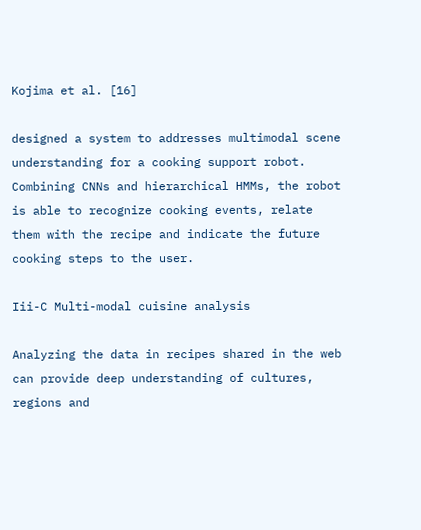Kojima et al. [16]

designed a system to addresses multimodal scene understanding for a cooking support robot. Combining CNNs and hierarchical HMMs, the robot is able to recognize cooking events, relate them with the recipe and indicate the future cooking steps to the user.

Iii-C Multi-modal cuisine analysis

Analyzing the data in recipes shared in the web can provide deep understanding of cultures, regions and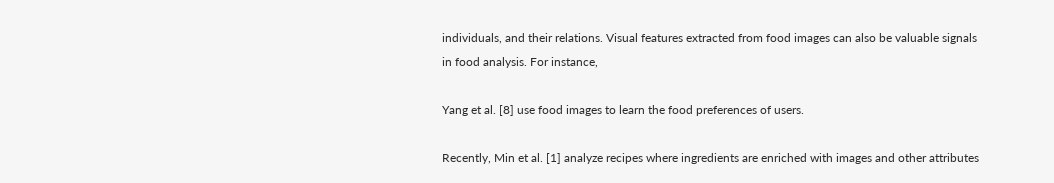individuals, and their relations. Visual features extracted from food images can also be valuable signals in food analysis. For instance,

Yang et al. [8] use food images to learn the food preferences of users.

Recently, Min et al. [1] analyze recipes where ingredients are enriched with images and other attributes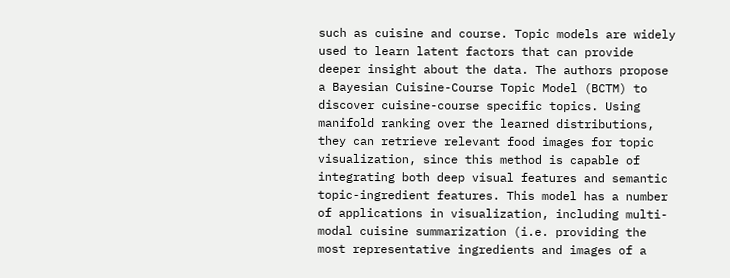such as cuisine and course. Topic models are widely used to learn latent factors that can provide deeper insight about the data. The authors propose a Bayesian Cuisine-Course Topic Model (BCTM) to discover cuisine-course specific topics. Using manifold ranking over the learned distributions, they can retrieve relevant food images for topic visualization, since this method is capable of integrating both deep visual features and semantic topic-ingredient features. This model has a number of applications in visualization, including multi-modal cuisine summarization (i.e. providing the most representative ingredients and images of a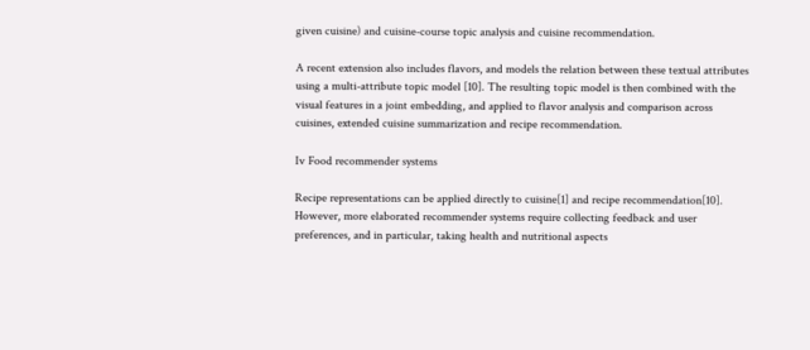given cuisine) and cuisine-course topic analysis and cuisine recommendation.

A recent extension also includes flavors, and models the relation between these textual attributes using a multi-attribute topic model [10]. The resulting topic model is then combined with the visual features in a joint embedding, and applied to flavor analysis and comparison across cuisines, extended cuisine summarization and recipe recommendation.

Iv Food recommender systems

Recipe representations can be applied directly to cuisine[1] and recipe recommendation[10]. However, more elaborated recommender systems require collecting feedback and user preferences, and in particular, taking health and nutritional aspects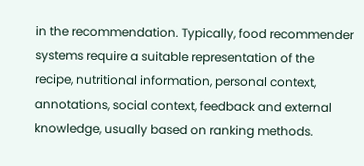in the recommendation. Typically, food recommender systems require a suitable representation of the recipe, nutritional information, personal context, annotations, social context, feedback and external knowledge, usually based on ranking methods.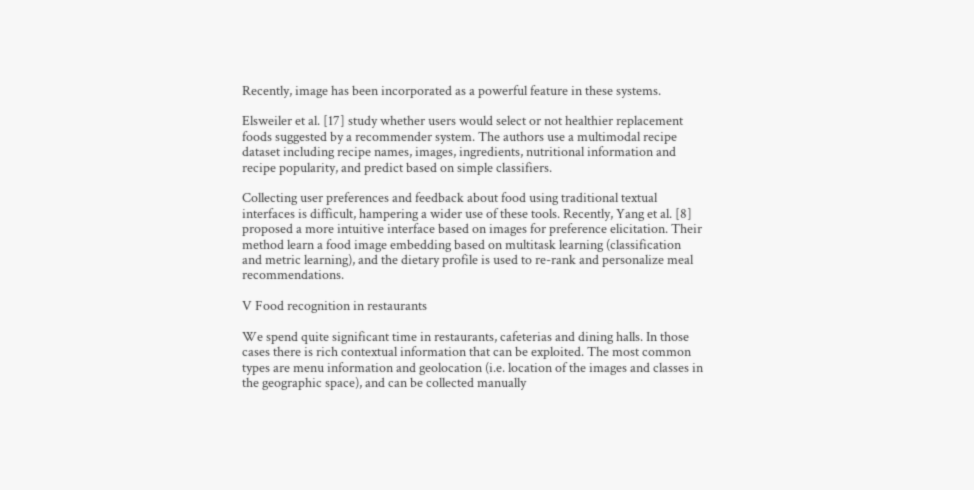Recently, image has been incorporated as a powerful feature in these systems.

Elsweiler et al. [17] study whether users would select or not healthier replacement foods suggested by a recommender system. The authors use a multimodal recipe dataset including recipe names, images, ingredients, nutritional information and recipe popularity, and predict based on simple classifiers.

Collecting user preferences and feedback about food using traditional textual interfaces is difficult, hampering a wider use of these tools. Recently, Yang et al. [8] proposed a more intuitive interface based on images for preference elicitation. Their method learn a food image embedding based on multitask learning (classification and metric learning), and the dietary profile is used to re-rank and personalize meal recommendations.

V Food recognition in restaurants

We spend quite significant time in restaurants, cafeterias and dining halls. In those cases there is rich contextual information that can be exploited. The most common types are menu information and geolocation (i.e. location of the images and classes in the geographic space), and can be collected manually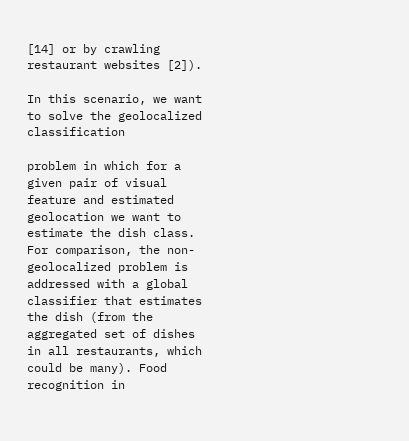[14] or by crawling restaurant websites [2]).

In this scenario, we want to solve the geolocalized classification

problem in which for a given pair of visual feature and estimated geolocation we want to estimate the dish class. For comparison, the non-geolocalized problem is addressed with a global classifier that estimates the dish (from the aggregated set of dishes in all restaurants, which could be many). Food recognition in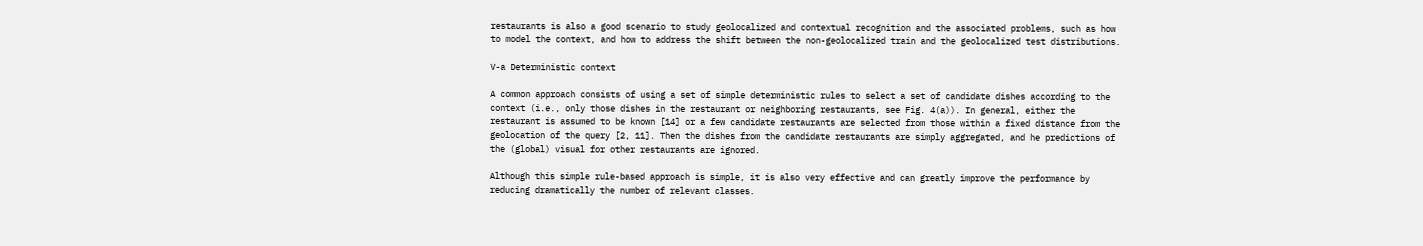restaurants is also a good scenario to study geolocalized and contextual recognition and the associated problems, such as how to model the context, and how to address the shift between the non-geolocalized train and the geolocalized test distributions.

V-a Deterministic context

A common approach consists of using a set of simple deterministic rules to select a set of candidate dishes according to the context (i.e., only those dishes in the restaurant or neighboring restaurants, see Fig. 4(a)). In general, either the restaurant is assumed to be known [14] or a few candidate restaurants are selected from those within a fixed distance from the geolocation of the query [2, 11]. Then the dishes from the candidate restaurants are simply aggregated, and he predictions of the (global) visual for other restaurants are ignored.

Although this simple rule-based approach is simple, it is also very effective and can greatly improve the performance by reducing dramatically the number of relevant classes.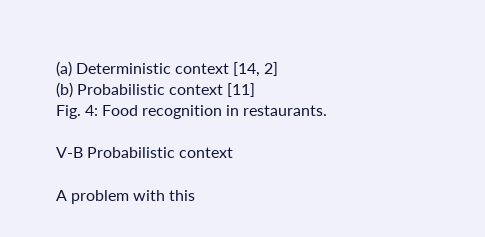(a) Deterministic context [14, 2]
(b) Probabilistic context [11]
Fig. 4: Food recognition in restaurants.

V-B Probabilistic context

A problem with this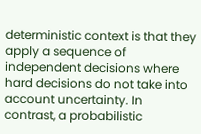deterministic context is that they apply a sequence of independent decisions where hard decisions do not take into account uncertainty. In contrast, a probabilistic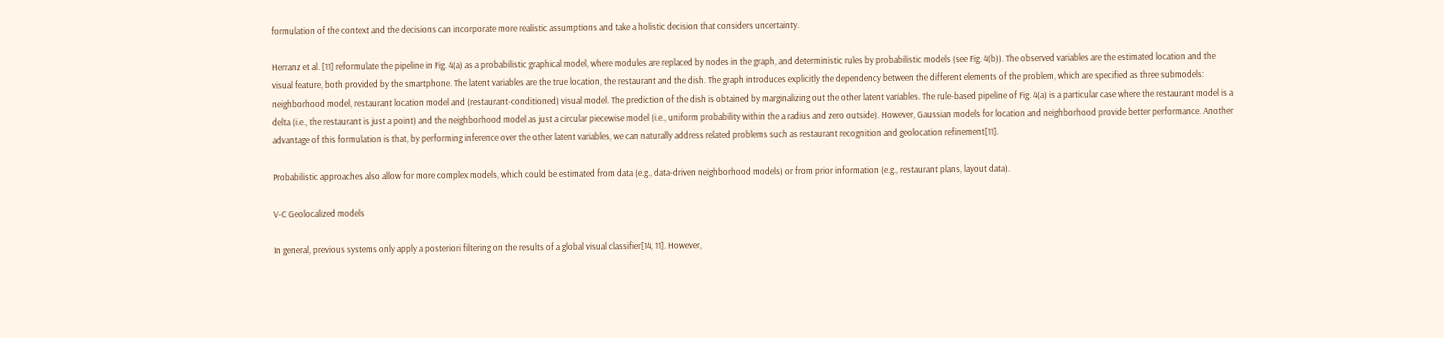formulation of the context and the decisions can incorporate more realistic assumptions and take a holistic decision that considers uncertainty.

Herranz et al. [11] reformulate the pipeline in Fig. 4(a) as a probabilistic graphical model, where modules are replaced by nodes in the graph, and deterministic rules by probabilistic models (see Fig. 4(b)). The observed variables are the estimated location and the visual feature, both provided by the smartphone. The latent variables are the true location, the restaurant and the dish. The graph introduces explicitly the dependency between the different elements of the problem, which are specified as three submodels: neighborhood model, restaurant location model and (restaurant-conditioned) visual model. The prediction of the dish is obtained by marginalizing out the other latent variables. The rule-based pipeline of Fig. 4(a) is a particular case where the restaurant model is a delta (i.e., the restaurant is just a point) and the neighborhood model as just a circular piecewise model (i.e., uniform probability within the a radius and zero outside). However, Gaussian models for location and neighborhood provide better performance. Another advantage of this formulation is that, by performing inference over the other latent variables, we can naturally address related problems such as restaurant recognition and geolocation refinement[11].

Probabilistic approaches also allow for more complex models, which could be estimated from data (e.g., data-driven neighborhood models) or from prior information (e.g., restaurant plans, layout data).

V-C Geolocalized models

In general, previous systems only apply a posteriori filtering on the results of a global visual classifier[14, 11]. However,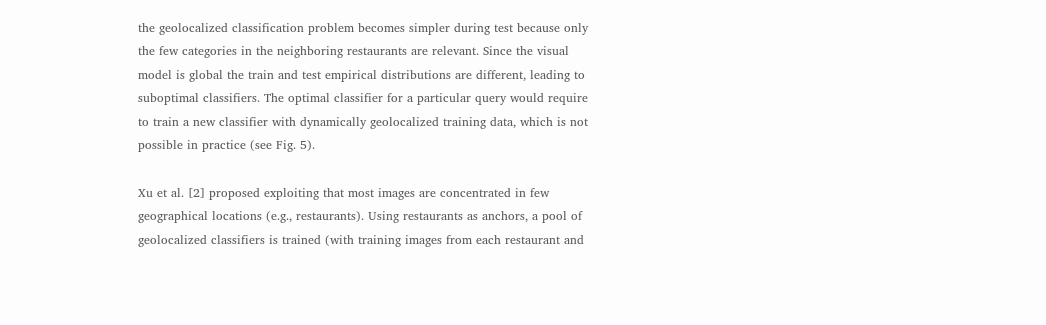the geolocalized classification problem becomes simpler during test because only the few categories in the neighboring restaurants are relevant. Since the visual model is global the train and test empirical distributions are different, leading to suboptimal classifiers. The optimal classifier for a particular query would require to train a new classifier with dynamically geolocalized training data, which is not possible in practice (see Fig. 5).

Xu et al. [2] proposed exploiting that most images are concentrated in few geographical locations (e.g., restaurants). Using restaurants as anchors, a pool of geolocalized classifiers is trained (with training images from each restaurant and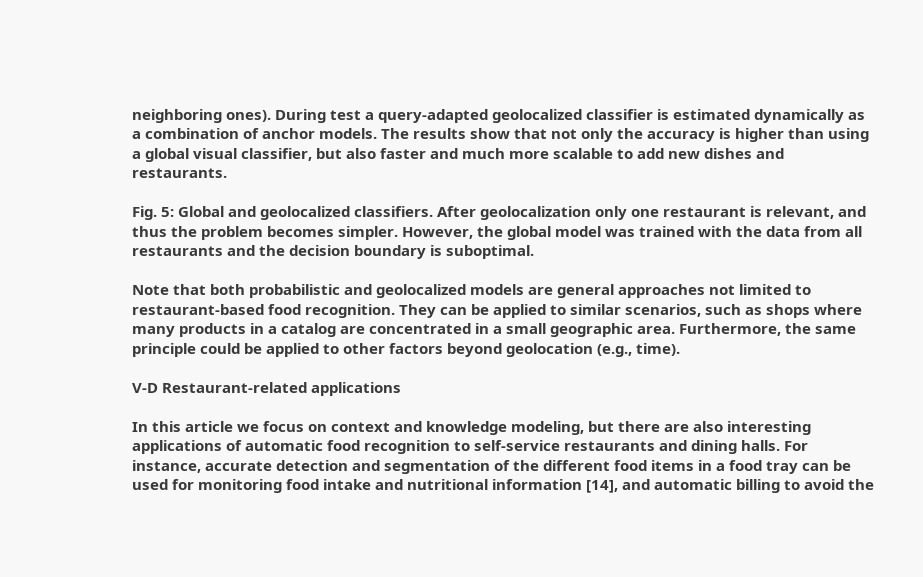neighboring ones). During test a query-adapted geolocalized classifier is estimated dynamically as a combination of anchor models. The results show that not only the accuracy is higher than using a global visual classifier, but also faster and much more scalable to add new dishes and restaurants.

Fig. 5: Global and geolocalized classifiers. After geolocalization only one restaurant is relevant, and thus the problem becomes simpler. However, the global model was trained with the data from all restaurants and the decision boundary is suboptimal.

Note that both probabilistic and geolocalized models are general approaches not limited to restaurant-based food recognition. They can be applied to similar scenarios, such as shops where many products in a catalog are concentrated in a small geographic area. Furthermore, the same principle could be applied to other factors beyond geolocation (e.g., time).

V-D Restaurant-related applications

In this article we focus on context and knowledge modeling, but there are also interesting applications of automatic food recognition to self-service restaurants and dining halls. For instance, accurate detection and segmentation of the different food items in a food tray can be used for monitoring food intake and nutritional information [14], and automatic billing to avoid the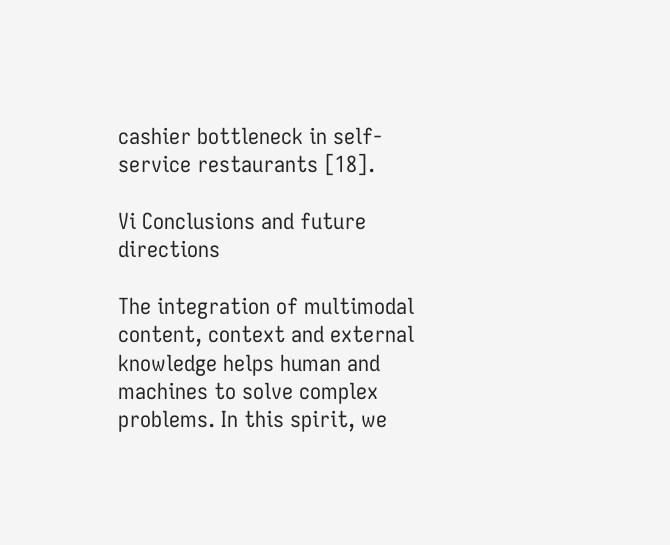cashier bottleneck in self-service restaurants [18].

Vi Conclusions and future directions

The integration of multimodal content, context and external knowledge helps human and machines to solve complex problems. In this spirit, we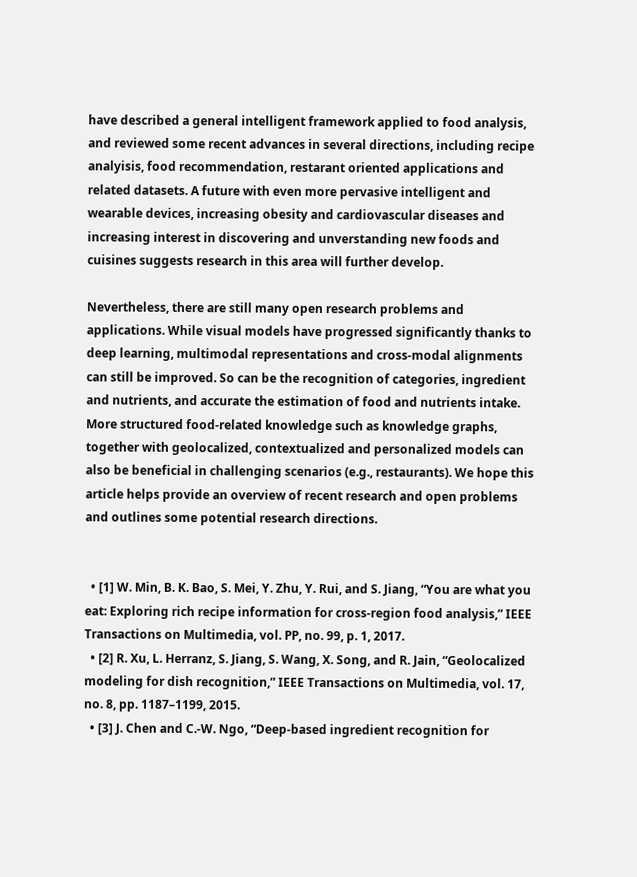have described a general intelligent framework applied to food analysis, and reviewed some recent advances in several directions, including recipe analyisis, food recommendation, restarant oriented applications and related datasets. A future with even more pervasive intelligent and wearable devices, increasing obesity and cardiovascular diseases and increasing interest in discovering and unverstanding new foods and cuisines suggests research in this area will further develop.

Nevertheless, there are still many open research problems and applications. While visual models have progressed significantly thanks to deep learning, multimodal representations and cross-modal alignments can still be improved. So can be the recognition of categories, ingredient and nutrients, and accurate the estimation of food and nutrients intake. More structured food-related knowledge such as knowledge graphs, together with geolocalized, contextualized and personalized models can also be beneficial in challenging scenarios (e.g., restaurants). We hope this article helps provide an overview of recent research and open problems and outlines some potential research directions.


  • [1] W. Min, B. K. Bao, S. Mei, Y. Zhu, Y. Rui, and S. Jiang, “You are what you eat: Exploring rich recipe information for cross-region food analysis,” IEEE Transactions on Multimedia, vol. PP, no. 99, p. 1, 2017.
  • [2] R. Xu, L. Herranz, S. Jiang, S. Wang, X. Song, and R. Jain, “Geolocalized modeling for dish recognition,” IEEE Transactions on Multimedia, vol. 17, no. 8, pp. 1187–1199, 2015.
  • [3] J. Chen and C.-W. Ngo, “Deep-based ingredient recognition for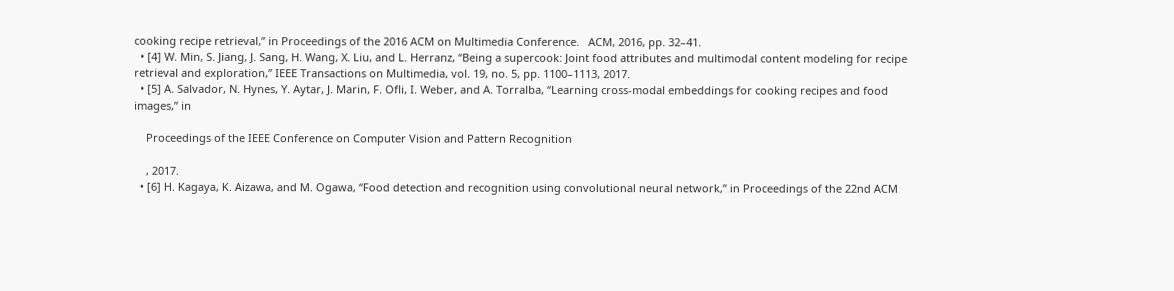cooking recipe retrieval,” in Proceedings of the 2016 ACM on Multimedia Conference.   ACM, 2016, pp. 32–41.
  • [4] W. Min, S. Jiang, J. Sang, H. Wang, X. Liu, and L. Herranz, “Being a supercook: Joint food attributes and multimodal content modeling for recipe retrieval and exploration,” IEEE Transactions on Multimedia, vol. 19, no. 5, pp. 1100–1113, 2017.
  • [5] A. Salvador, N. Hynes, Y. Aytar, J. Marin, F. Ofli, I. Weber, and A. Torralba, “Learning cross-modal embeddings for cooking recipes and food images,” in

    Proceedings of the IEEE Conference on Computer Vision and Pattern Recognition

    , 2017.
  • [6] H. Kagaya, K. Aizawa, and M. Ogawa, “Food detection and recognition using convolutional neural network,” in Proceedings of the 22nd ACM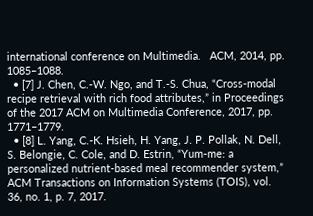international conference on Multimedia.   ACM, 2014, pp. 1085–1088.
  • [7] J. Chen, C.-W. Ngo, and T.-S. Chua, “Cross-modal recipe retrieval with rich food attributes,” in Proceedings of the 2017 ACM on Multimedia Conference, 2017, pp. 1771–1779.
  • [8] L. Yang, C.-K. Hsieh, H. Yang, J. P. Pollak, N. Dell, S. Belongie, C. Cole, and D. Estrin, “Yum-me: a personalized nutrient-based meal recommender system,” ACM Transactions on Information Systems (TOIS), vol. 36, no. 1, p. 7, 2017.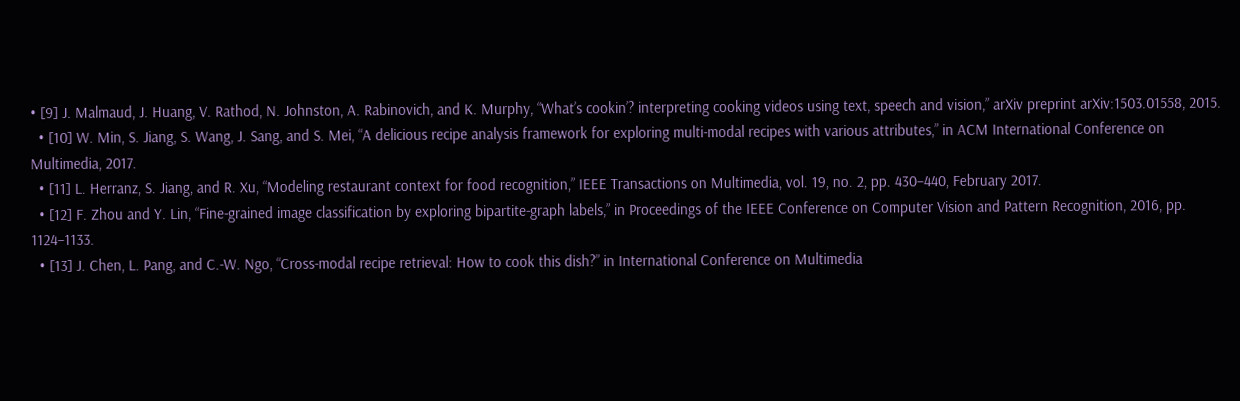• [9] J. Malmaud, J. Huang, V. Rathod, N. Johnston, A. Rabinovich, and K. Murphy, “What’s cookin’? interpreting cooking videos using text, speech and vision,” arXiv preprint arXiv:1503.01558, 2015.
  • [10] W. Min, S. Jiang, S. Wang, J. Sang, and S. Mei, “A delicious recipe analysis framework for exploring multi-modal recipes with various attributes,” in ACM International Conference on Multimedia, 2017.
  • [11] L. Herranz, S. Jiang, and R. Xu, “Modeling restaurant context for food recognition,” IEEE Transactions on Multimedia, vol. 19, no. 2, pp. 430–440, February 2017.
  • [12] F. Zhou and Y. Lin, “Fine-grained image classification by exploring bipartite-graph labels,” in Proceedings of the IEEE Conference on Computer Vision and Pattern Recognition, 2016, pp. 1124–1133.
  • [13] J. Chen, L. Pang, and C.-W. Ngo, “Cross-modal recipe retrieval: How to cook this dish?” in International Conference on Multimedia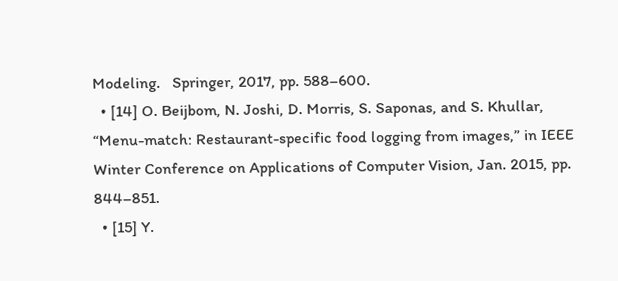Modeling.   Springer, 2017, pp. 588–600.
  • [14] O. Beijbom, N. Joshi, D. Morris, S. Saponas, and S. Khullar, “Menu-match: Restaurant-specific food logging from images,” in IEEE Winter Conference on Applications of Computer Vision, Jan. 2015, pp. 844–851.
  • [15] Y.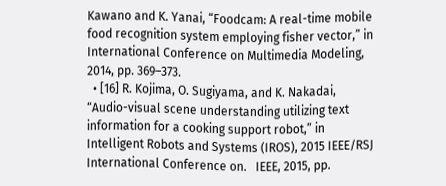Kawano and K. Yanai, “Foodcam: A real-time mobile food recognition system employing fisher vector,” in International Conference on Multimedia Modeling, 2014, pp. 369–373.
  • [16] R. Kojima, O. Sugiyama, and K. Nakadai, “Audio-visual scene understanding utilizing text information for a cooking support robot,” in Intelligent Robots and Systems (IROS), 2015 IEEE/RSJ International Conference on.   IEEE, 2015, pp.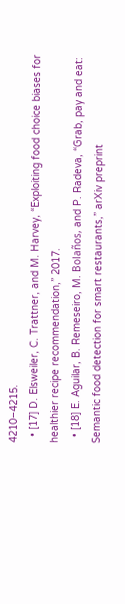4210–4215.
  • [17] D. Elsweiler, C. Trattner, and M. Harvey, “Exploiting food choice biases for healthier recipe recommendation,” 2017.
  • [18] E. Aguilar, B. Remeseiro, M. Bolaños, and P. Radeva, “Grab, pay and eat: Semantic food detection for smart restaurants,” arXiv preprint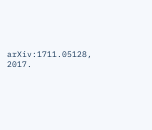arXiv:1711.05128, 2017.